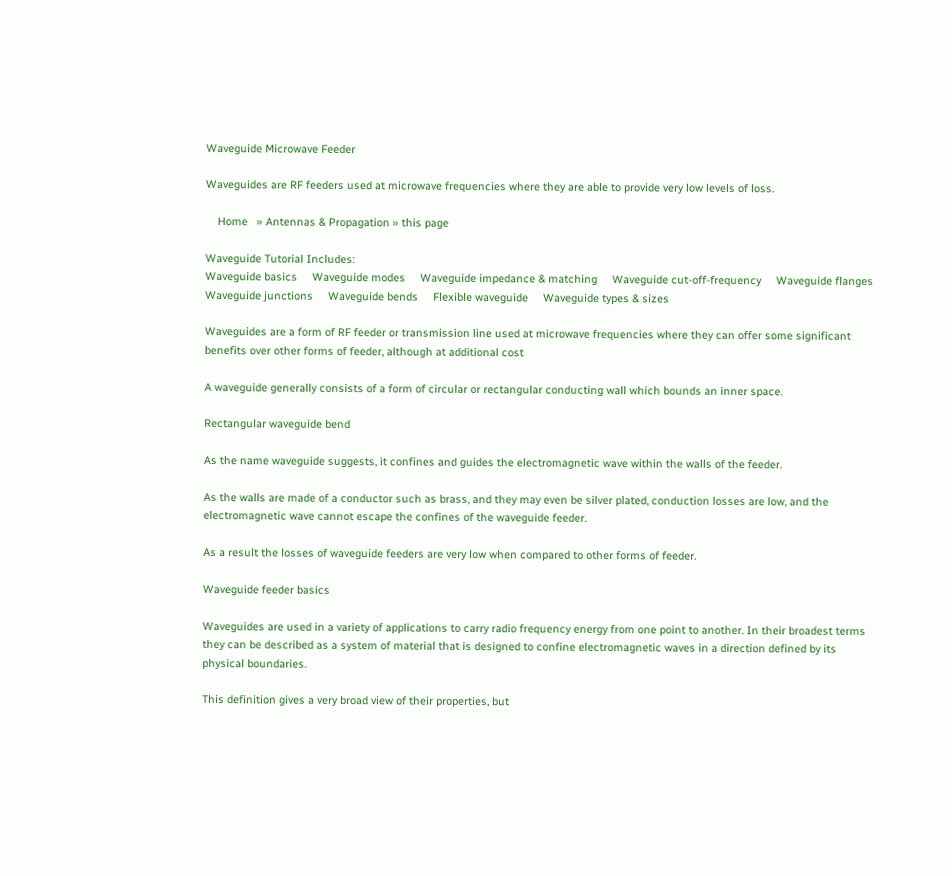Waveguide Microwave Feeder

Waveguides are RF feeders used at microwave frequencies where they are able to provide very low levels of loss.

    Home   » Antennas & Propagation » this page

Waveguide Tutorial Includes:
Waveguide basics     Waveguide modes     Waveguide impedance & matching     Waveguide cut-off-frequency     Waveguide flanges     Waveguide junctions     Waveguide bends     Flexible waveguide     Waveguide types & sizes

Waveguides are a form of RF feeder or transmission line used at microwave frequencies where they can offer some significant benefits over other forms of feeder, although at additional cost

A waveguide generally consists of a form of circular or rectangular conducting wall which bounds an inner space.

Rectangular waveguide bend

As the name waveguide suggests, it confines and guides the electromagnetic wave within the walls of the feeder.

As the walls are made of a conductor such as brass, and they may even be silver plated, conduction losses are low, and the electromagnetic wave cannot escape the confines of the waveguide feeder.

As a result the losses of waveguide feeders are very low when compared to other forms of feeder.

Waveguide feeder basics

Waveguides are used in a variety of applications to carry radio frequency energy from one point to another. In their broadest terms they can be described as a system of material that is designed to confine electromagnetic waves in a direction defined by its physical boundaries.

This definition gives a very broad view of their properties, but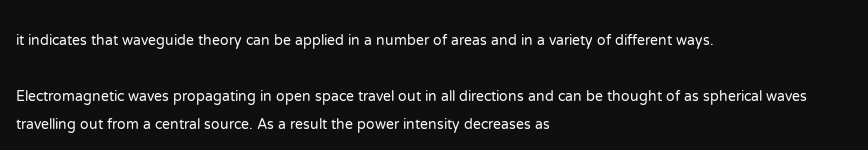it indicates that waveguide theory can be applied in a number of areas and in a variety of different ways.

Electromagnetic waves propagating in open space travel out in all directions and can be thought of as spherical waves travelling out from a central source. As a result the power intensity decreases as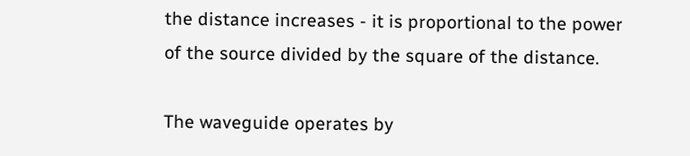the distance increases - it is proportional to the power of the source divided by the square of the distance.

The waveguide operates by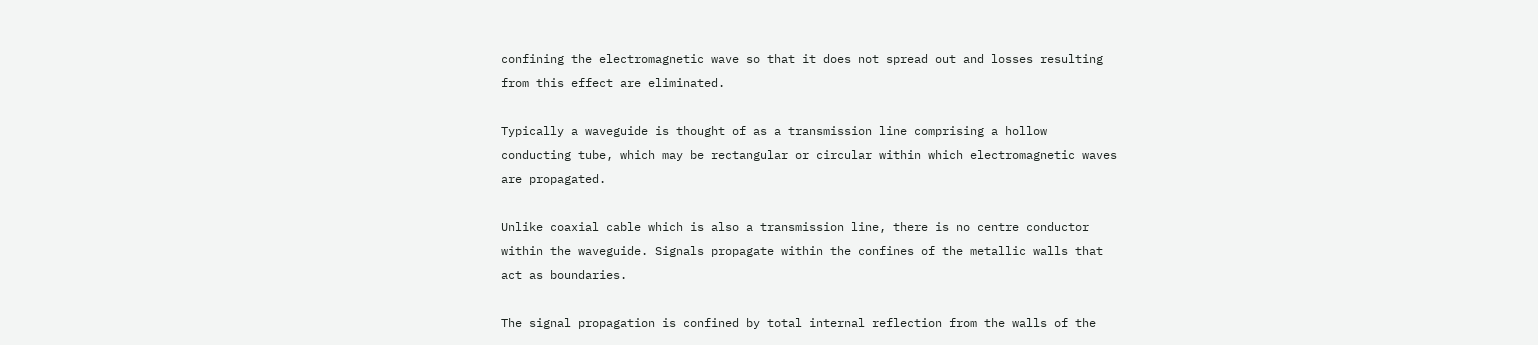confining the electromagnetic wave so that it does not spread out and losses resulting from this effect are eliminated.

Typically a waveguide is thought of as a transmission line comprising a hollow conducting tube, which may be rectangular or circular within which electromagnetic waves are propagated.

Unlike coaxial cable which is also a transmission line, there is no centre conductor within the waveguide. Signals propagate within the confines of the metallic walls that act as boundaries.

The signal propagation is confined by total internal reflection from the walls of the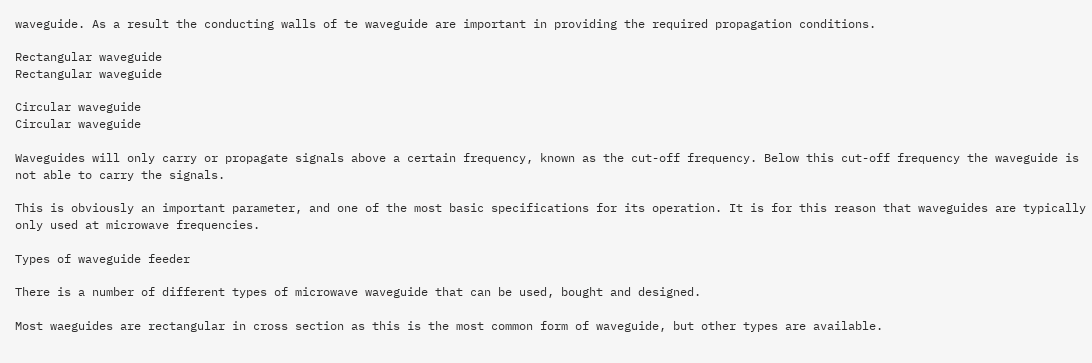waveguide. As a result the conducting walls of te waveguide are important in providing the required propagation conditions.

Rectangular waveguide
Rectangular waveguide

Circular waveguide
Circular waveguide

Waveguides will only carry or propagate signals above a certain frequency, known as the cut-off frequency. Below this cut-off frequency the waveguide is not able to carry the signals.

This is obviously an important parameter, and one of the most basic specifications for its operation. It is for this reason that waveguides are typically only used at microwave frequencies.

Types of waveguide feeder

There is a number of different types of microwave waveguide that can be used, bought and designed.

Most waeguides are rectangular in cross section as this is the most common form of waveguide, but other types are available.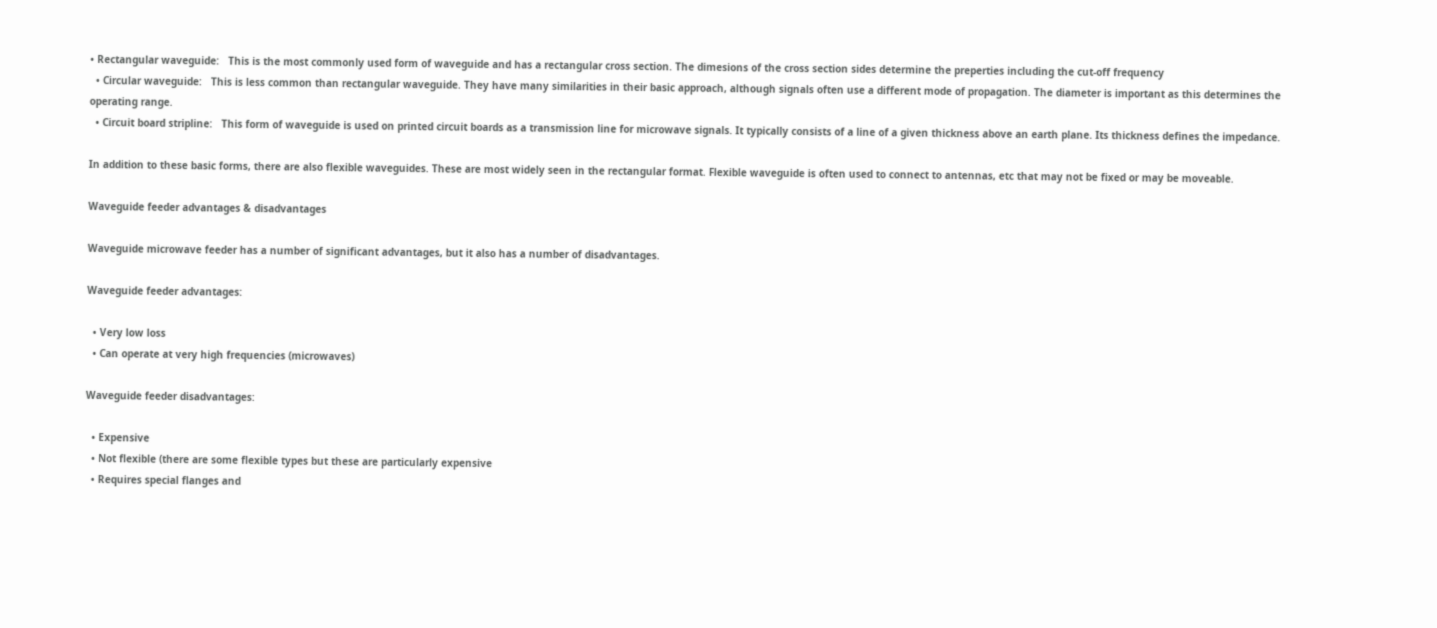• Rectangular waveguide:   This is the most commonly used form of waveguide and has a rectangular cross section. The dimesions of the cross section sides determine the preperties including the cut-off frequency
  • Circular waveguide:   This is less common than rectangular waveguide. They have many similarities in their basic approach, although signals often use a different mode of propagation. The diameter is important as this determines the operating range.
  • Circuit board stripline:   This form of waveguide is used on printed circuit boards as a transmission line for microwave signals. It typically consists of a line of a given thickness above an earth plane. Its thickness defines the impedance.

In addition to these basic forms, there are also flexible waveguides. These are most widely seen in the rectangular format. Flexible waveguide is often used to connect to antennas, etc that may not be fixed or may be moveable.

Waveguide feeder advantages & disadvantages

Waveguide microwave feeder has a number of significant advantages, but it also has a number of disadvantages.

Waveguide feeder advantages:

  • Very low loss
  • Can operate at very high frequencies (microwaves)

Waveguide feeder disadvantages:

  • Expensive
  • Not flexible (there are some flexible types but these are particularly expensive
  • Requires special flanges and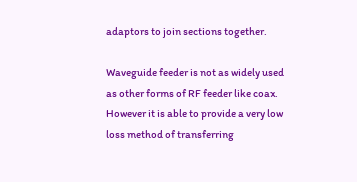adaptors to join sections together.

Waveguide feeder is not as widely used as other forms of RF feeder like coax. However it is able to provide a very low loss method of transferring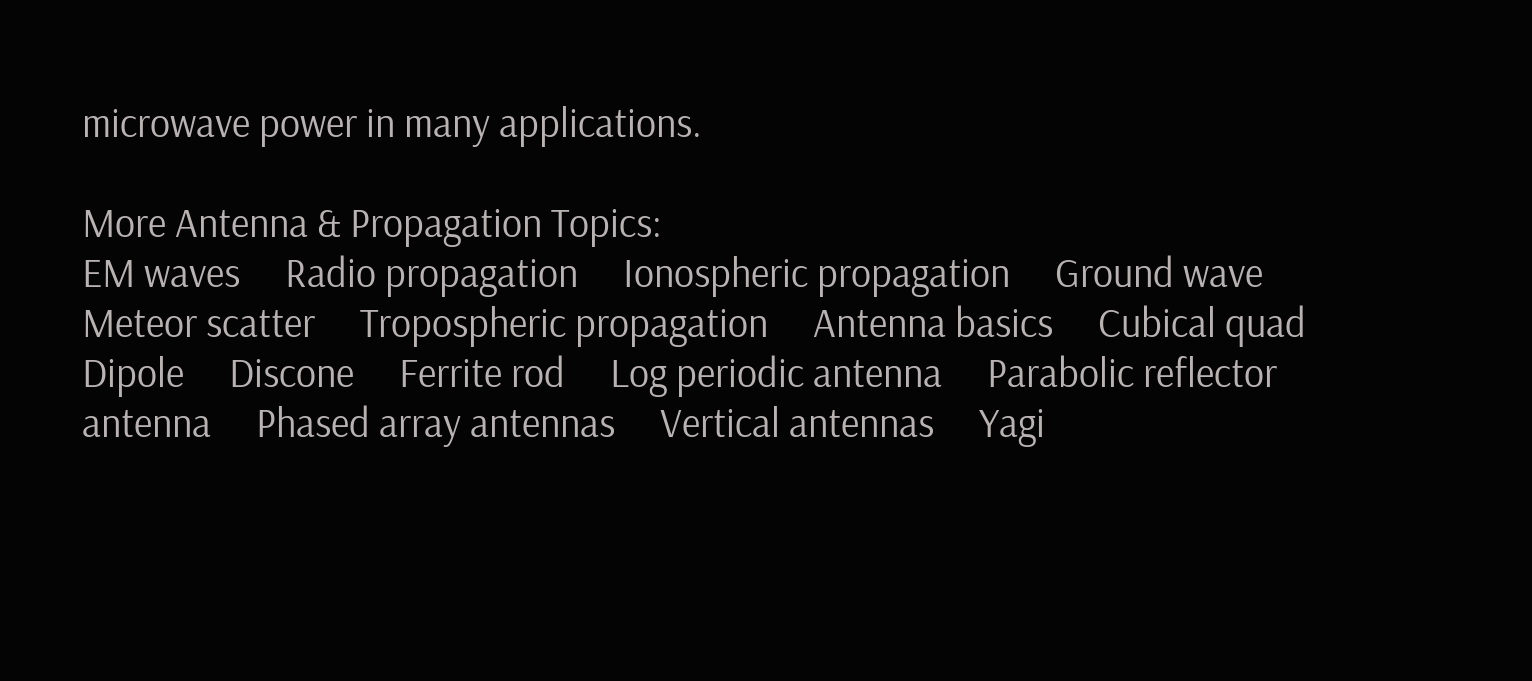microwave power in many applications.

More Antenna & Propagation Topics:
EM waves     Radio propagation     Ionospheric propagation     Ground wave     Meteor scatter     Tropospheric propagation     Antenna basics     Cubical quad     Dipole     Discone     Ferrite rod     Log periodic antenna     Parabolic reflector antenna     Phased array antennas     Vertical antennas     Yagi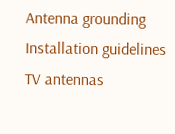Antenna grounding     Installation guidelines     TV antennas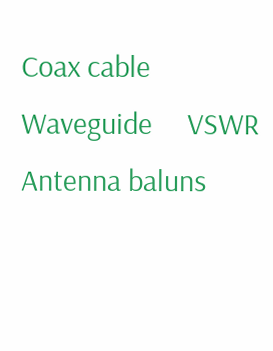Coax cable     Waveguide     VSWR     Antenna baluns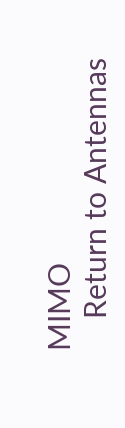MIMO
    Return to Antennas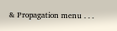& Propagation menu . . .